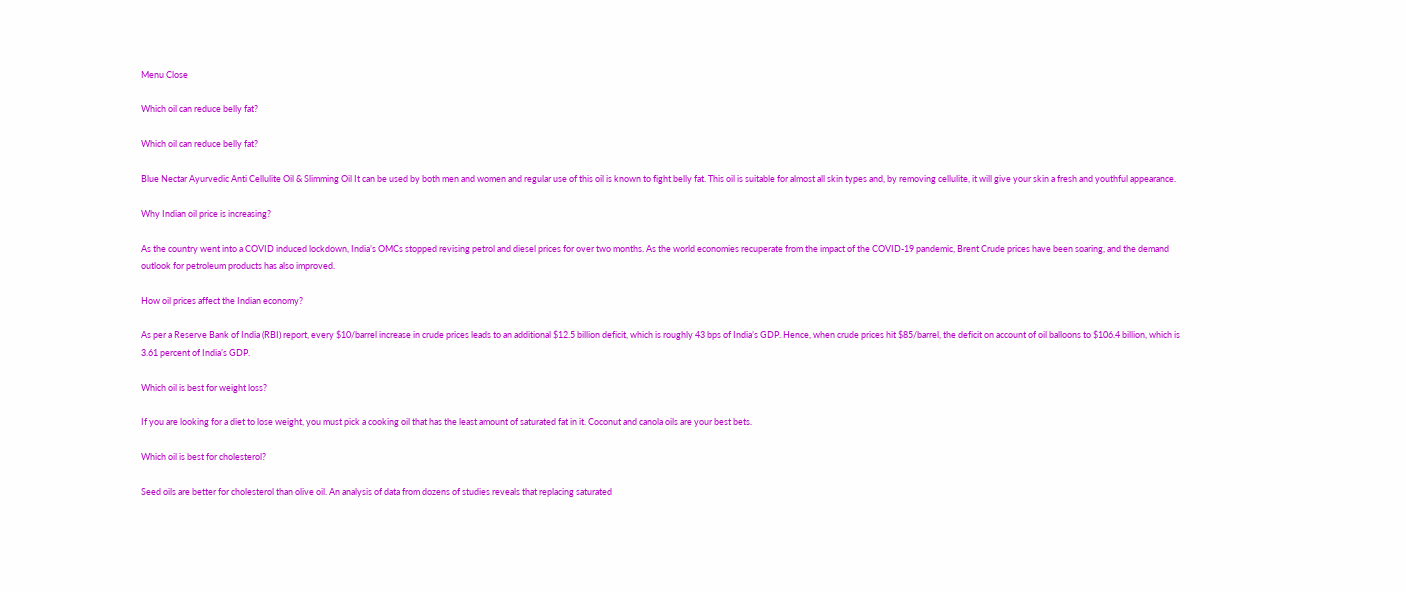Menu Close

Which oil can reduce belly fat?

Which oil can reduce belly fat?

Blue Nectar Ayurvedic Anti Cellulite Oil & Slimming Oil It can be used by both men and women and regular use of this oil is known to fight belly fat. This oil is suitable for almost all skin types and, by removing cellulite, it will give your skin a fresh and youthful appearance.

Why Indian oil price is increasing?

As the country went into a COVID induced lockdown, India’s OMCs stopped revising petrol and diesel prices for over two months. As the world economies recuperate from the impact of the COVID-19 pandemic, Brent Crude prices have been soaring, and the demand outlook for petroleum products has also improved.

How oil prices affect the Indian economy?

As per a Reserve Bank of India (RBI) report, every $10/barrel increase in crude prices leads to an additional $12.5 billion deficit, which is roughly 43 bps of India’s GDP. Hence, when crude prices hit $85/barrel, the deficit on account of oil balloons to $106.4 billion, which is 3.61 percent of India’s GDP.

Which oil is best for weight loss?

If you are looking for a diet to lose weight, you must pick a cooking oil that has the least amount of saturated fat in it. Coconut and canola oils are your best bets.

Which oil is best for cholesterol?

Seed oils are better for cholesterol than olive oil. An analysis of data from dozens of studies reveals that replacing saturated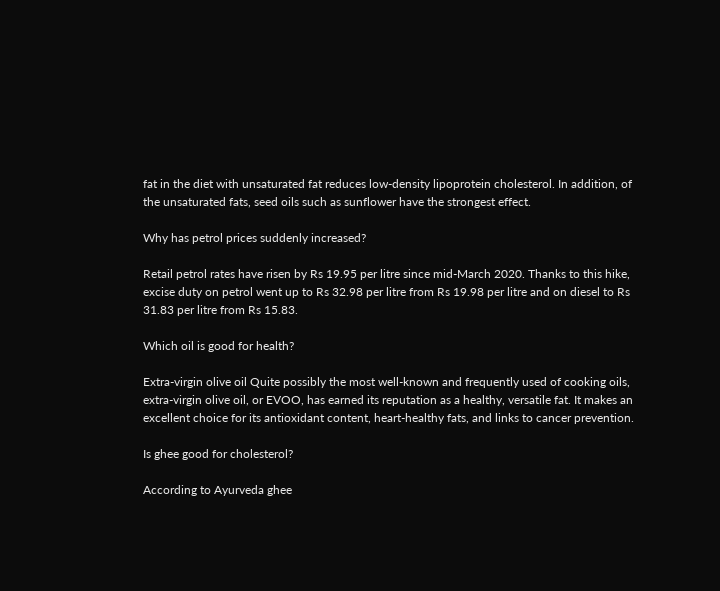fat in the diet with unsaturated fat reduces low-density lipoprotein cholesterol. In addition, of the unsaturated fats, seed oils such as sunflower have the strongest effect.

Why has petrol prices suddenly increased?

Retail petrol rates have risen by Rs 19.95 per litre since mid-March 2020. Thanks to this hike, excise duty on petrol went up to Rs 32.98 per litre from Rs 19.98 per litre and on diesel to Rs 31.83 per litre from Rs 15.83.

Which oil is good for health?

Extra-virgin olive oil Quite possibly the most well-known and frequently used of cooking oils, extra-virgin olive oil, or EVOO, has earned its reputation as a healthy, versatile fat. It makes an excellent choice for its antioxidant content, heart-healthy fats, and links to cancer prevention.

Is ghee good for cholesterol?

According to Ayurveda ghee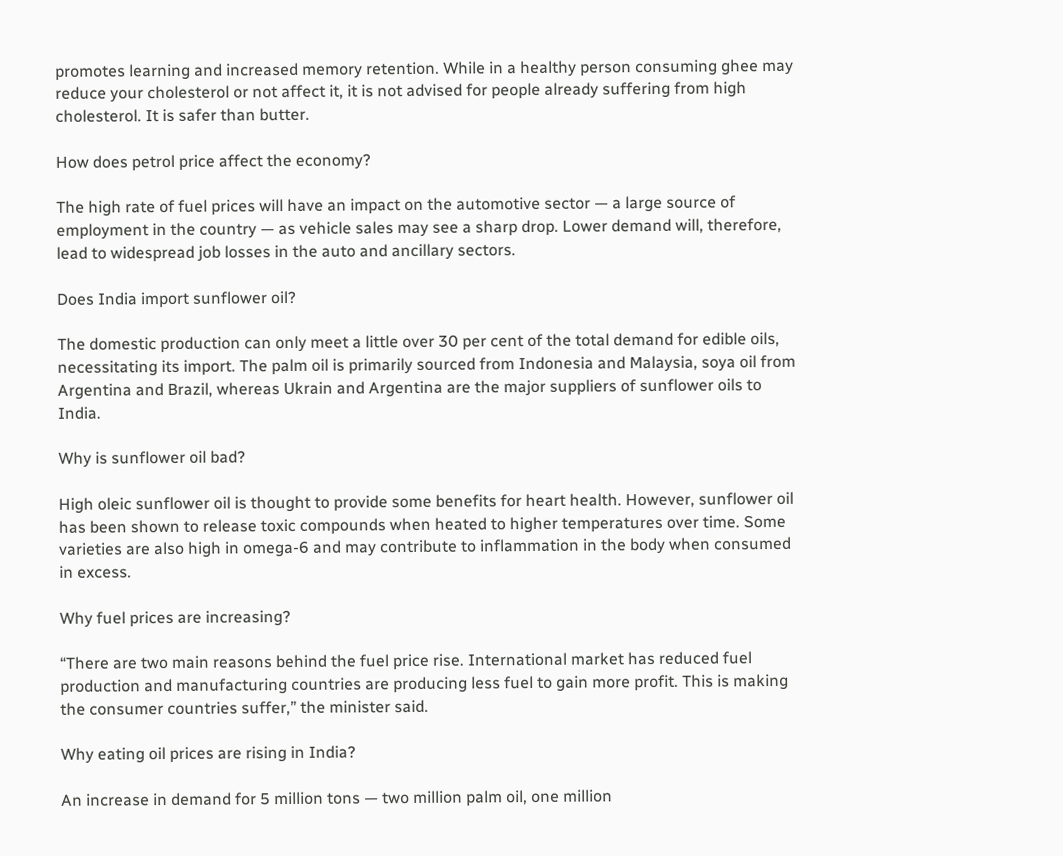promotes learning and increased memory retention. While in a healthy person consuming ghee may reduce your cholesterol or not affect it, it is not advised for people already suffering from high cholesterol. It is safer than butter.

How does petrol price affect the economy?

The high rate of fuel prices will have an impact on the automotive sector — a large source of employment in the country — as vehicle sales may see a sharp drop. Lower demand will, therefore, lead to widespread job losses in the auto and ancillary sectors.

Does India import sunflower oil?

The domestic production can only meet a little over 30 per cent of the total demand for edible oils, necessitating its import. The palm oil is primarily sourced from Indonesia and Malaysia, soya oil from Argentina and Brazil, whereas Ukrain and Argentina are the major suppliers of sunflower oils to India.

Why is sunflower oil bad?

High oleic sunflower oil is thought to provide some benefits for heart health. However, sunflower oil has been shown to release toxic compounds when heated to higher temperatures over time. Some varieties are also high in omega-6 and may contribute to inflammation in the body when consumed in excess.

Why fuel prices are increasing?

“There are two main reasons behind the fuel price rise. International market has reduced fuel production and manufacturing countries are producing less fuel to gain more profit. This is making the consumer countries suffer,” the minister said.

Why eating oil prices are rising in India?

An increase in demand for 5 million tons — two million palm oil, one million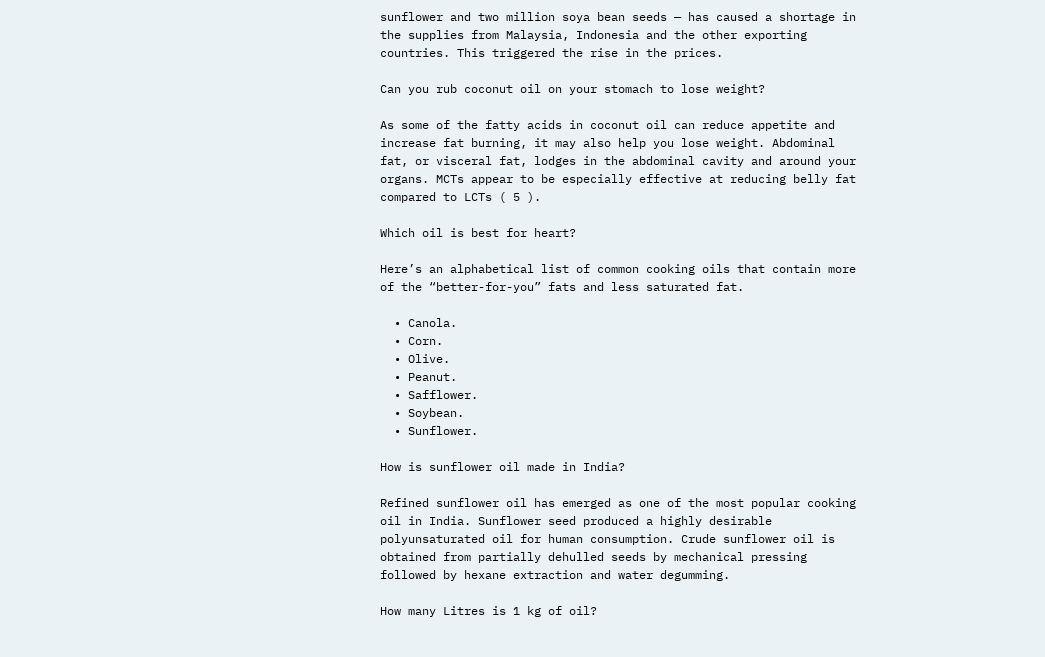sunflower and two million soya bean seeds — has caused a shortage in the supplies from Malaysia, Indonesia and the other exporting countries. This triggered the rise in the prices.

Can you rub coconut oil on your stomach to lose weight?

As some of the fatty acids in coconut oil can reduce appetite and increase fat burning, it may also help you lose weight. Abdominal fat, or visceral fat, lodges in the abdominal cavity and around your organs. MCTs appear to be especially effective at reducing belly fat compared to LCTs ( 5 ).

Which oil is best for heart?

Here’s an alphabetical list of common cooking oils that contain more of the “better-for-you” fats and less saturated fat.

  • Canola.
  • Corn.
  • Olive.
  • Peanut.
  • Safflower.
  • Soybean.
  • Sunflower.

How is sunflower oil made in India?

Refined sunflower oil has emerged as one of the most popular cooking oil in India. Sunflower seed produced a highly desirable polyunsaturated oil for human consumption. Crude sunflower oil is obtained from partially dehulled seeds by mechanical pressing followed by hexane extraction and water degumming.

How many Litres is 1 kg of oil?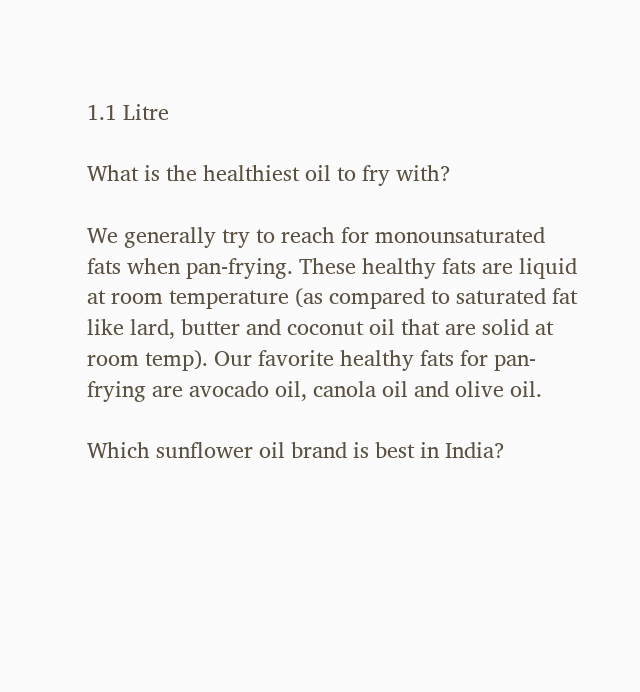1.1 Litre

What is the healthiest oil to fry with?

We generally try to reach for monounsaturated fats when pan-frying. These healthy fats are liquid at room temperature (as compared to saturated fat like lard, butter and coconut oil that are solid at room temp). Our favorite healthy fats for pan-frying are avocado oil, canola oil and olive oil.

Which sunflower oil brand is best in India?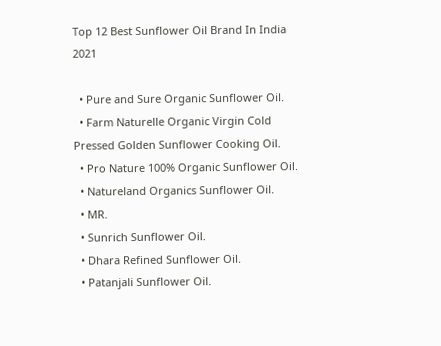Top 12 Best Sunflower Oil Brand In India 2021

  • Pure and Sure Organic Sunflower Oil.
  • Farm Naturelle Organic Virgin Cold Pressed Golden Sunflower Cooking Oil.
  • Pro Nature 100% Organic Sunflower Oil.
  • Natureland Organics Sunflower Oil.
  • MR.
  • Sunrich Sunflower Oil.
  • Dhara Refined Sunflower Oil.
  • Patanjali Sunflower Oil.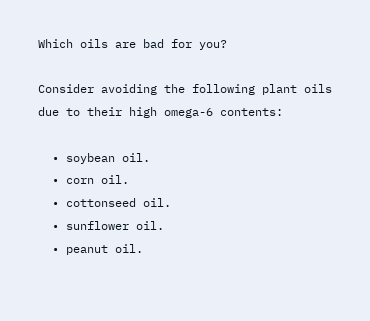Which oils are bad for you?

Consider avoiding the following plant oils due to their high omega-6 contents:

  • soybean oil.
  • corn oil.
  • cottonseed oil.
  • sunflower oil.
  • peanut oil.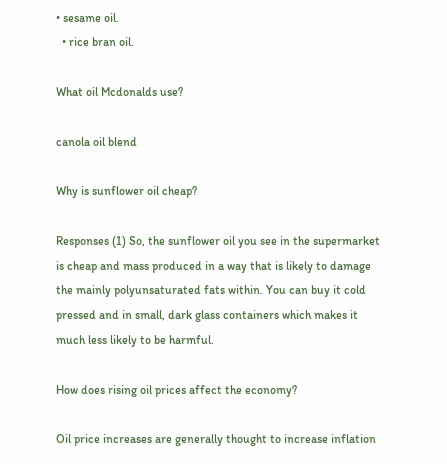• sesame oil.
  • rice bran oil.

What oil Mcdonalds use?

canola oil blend

Why is sunflower oil cheap?

Responses (1) So, the sunflower oil you see in the supermarket is cheap and mass produced in a way that is likely to damage the mainly polyunsaturated fats within. You can buy it cold pressed and in small, dark glass containers which makes it much less likely to be harmful.

How does rising oil prices affect the economy?

Oil price increases are generally thought to increase inflation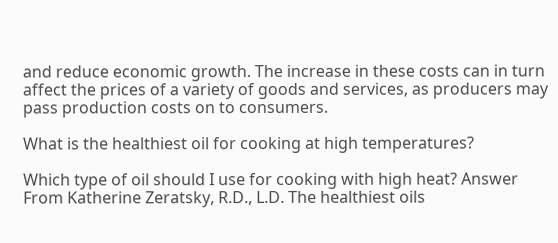and reduce economic growth. The increase in these costs can in turn affect the prices of a variety of goods and services, as producers may pass production costs on to consumers.

What is the healthiest oil for cooking at high temperatures?

Which type of oil should I use for cooking with high heat? Answer From Katherine Zeratsky, R.D., L.D. The healthiest oils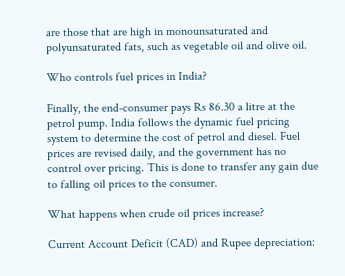are those that are high in monounsaturated and polyunsaturated fats, such as vegetable oil and olive oil.

Who controls fuel prices in India?

Finally, the end-consumer pays Rs 86.30 a litre at the petrol pump. India follows the dynamic fuel pricing system to determine the cost of petrol and diesel. Fuel prices are revised daily, and the government has no control over pricing. This is done to transfer any gain due to falling oil prices to the consumer.

What happens when crude oil prices increase?

Current Account Deficit (CAD) and Rupee depreciation: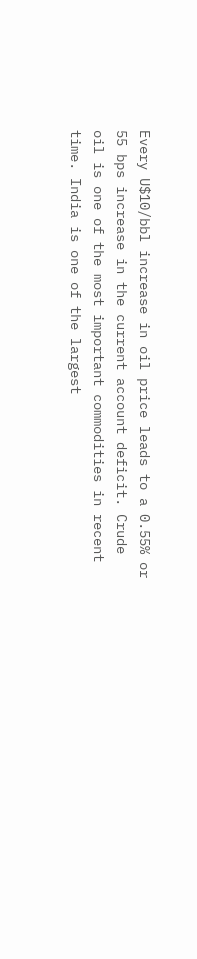Every U$10/bbl increase in oil price leads to a 0.55% or 55 bps increase in the current account deficit. Crude oil is one of the most important commodities in recent time. India is one of the largest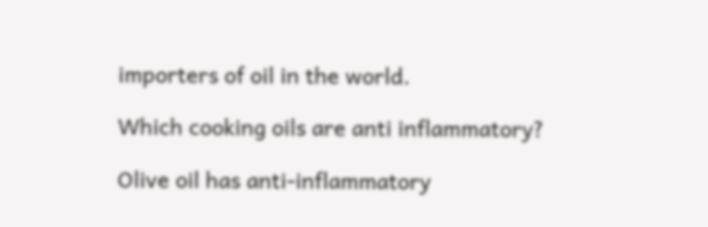importers of oil in the world.

Which cooking oils are anti inflammatory?

Olive oil has anti-inflammatory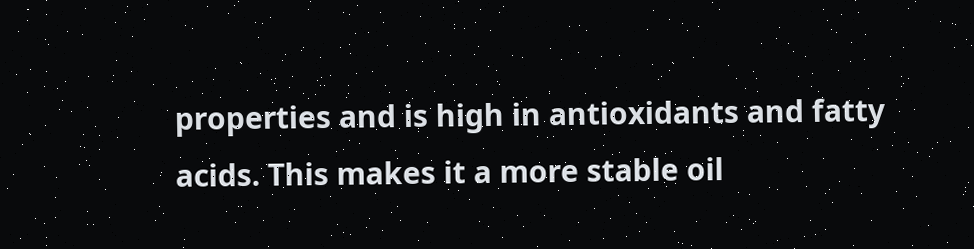properties and is high in antioxidants and fatty acids. This makes it a more stable oil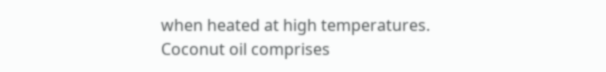when heated at high temperatures. Coconut oil comprises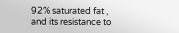92% saturated fat , and its resistance to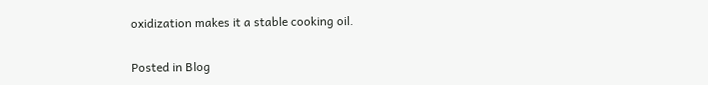oxidization makes it a stable cooking oil.

Posted in Blog